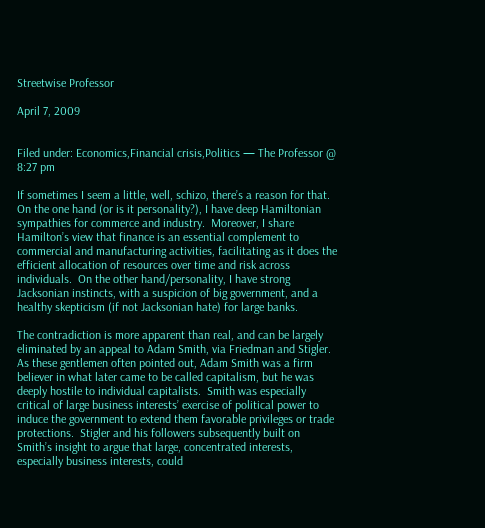Streetwise Professor

April 7, 2009


Filed under: Economics,Financial crisis,Politics — The Professor @ 8:27 pm

If sometimes I seem a little, well, schizo, there’s a reason for that.  On the one hand (or is it personality?), I have deep Hamiltonian sympathies for commerce and industry.  Moreover, I share Hamilton’s view that finance is an essential complement to commercial and manufacturing activities, facilitating as it does the efficient allocation of resources over time and risk across individuals.  On the other hand/personality, I have strong Jacksonian instincts, with a suspicion of big government, and a healthy skepticism (if not Jacksonian hate) for large banks.

The contradiction is more apparent than real, and can be largely eliminated by an appeal to Adam Smith, via Friedman and Stigler.  As these gentlemen often pointed out, Adam Smith was a firm believer in what later came to be called capitalism, but he was deeply hostile to individual capitalists.  Smith was especially critical of large business interests’ exercise of political power to induce the government to extend them favorable privileges or trade protections.  Stigler and his followers subsequently built on Smith’s insight to argue that large, concentrated interests, especially business interests, could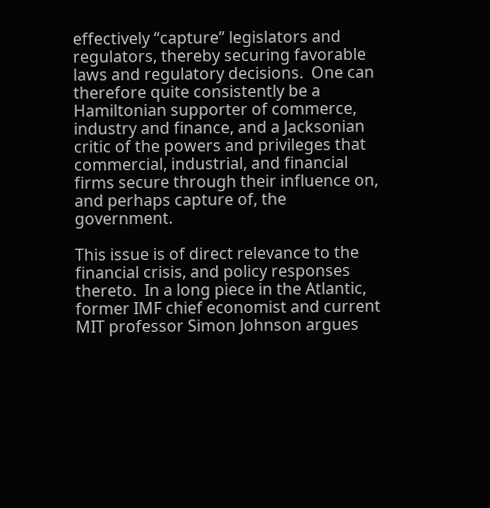effectively “capture” legislators and regulators, thereby securing favorable laws and regulatory decisions.  One can therefore quite consistently be a Hamiltonian supporter of commerce, industry and finance, and a Jacksonian critic of the powers and privileges that commercial, industrial, and financial firms secure through their influence on, and perhaps capture of, the government.

This issue is of direct relevance to the financial crisis, and policy responses thereto.  In a long piece in the Atlantic, former IMF chief economist and current MIT professor Simon Johnson argues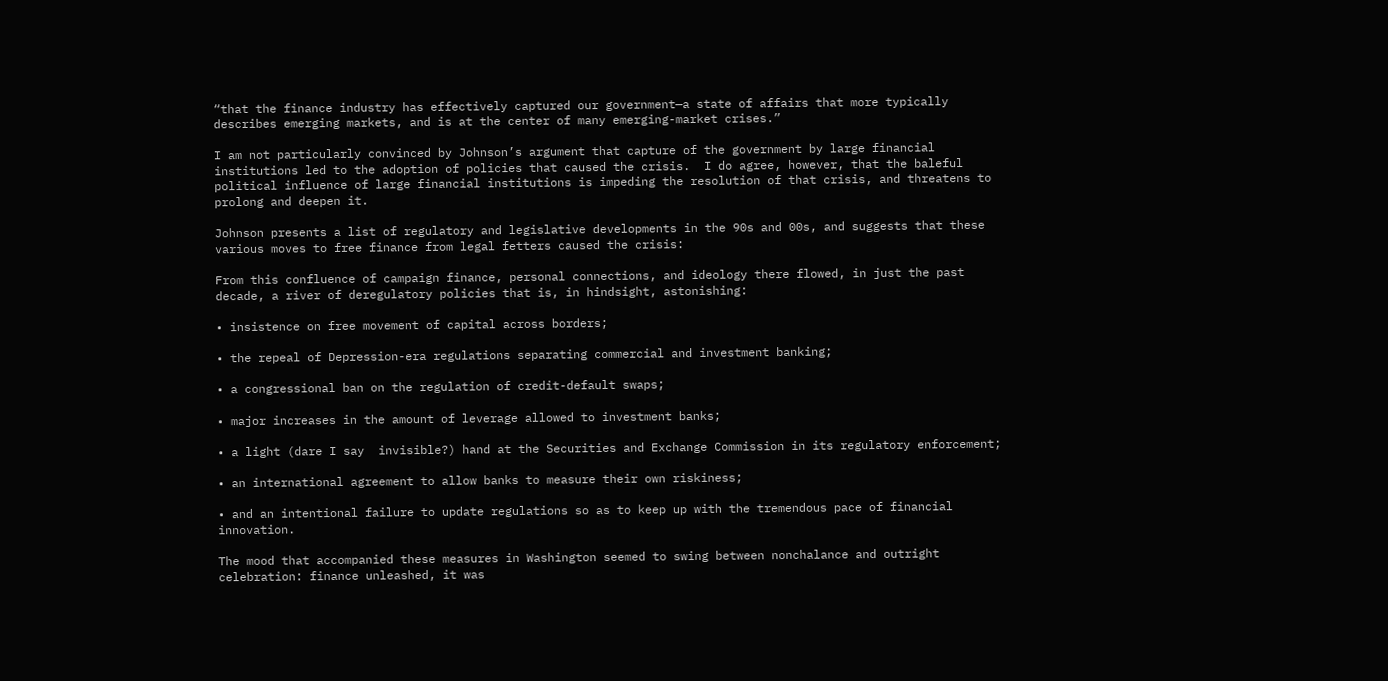“that the finance industry has effectively captured our government—a state of affairs that more typically describes emerging markets, and is at the center of many emerging-market crises.”

I am not particularly convinced by Johnson’s argument that capture of the government by large financial institutions led to the adoption of policies that caused the crisis.  I do agree, however, that the baleful political influence of large financial institutions is impeding the resolution of that crisis, and threatens to prolong and deepen it.

Johnson presents a list of regulatory and legislative developments in the 90s and 00s, and suggests that these various moves to free finance from legal fetters caused the crisis:

From this confluence of campaign finance, personal connections, and ideology there flowed, in just the past decade, a river of deregulatory policies that is, in hindsight, astonishing:

• insistence on free movement of capital across borders;

• the repeal of Depression-era regulations separating commercial and investment banking;

• a congressional ban on the regulation of credit-default swaps;

• major increases in the amount of leverage allowed to investment banks;

• a light (dare I say  invisible?) hand at the Securities and Exchange Commission in its regulatory enforcement;

• an international agreement to allow banks to measure their own riskiness;

• and an intentional failure to update regulations so as to keep up with the tremendous pace of financial innovation.

The mood that accompanied these measures in Washington seemed to swing between nonchalance and outright celebration: finance unleashed, it was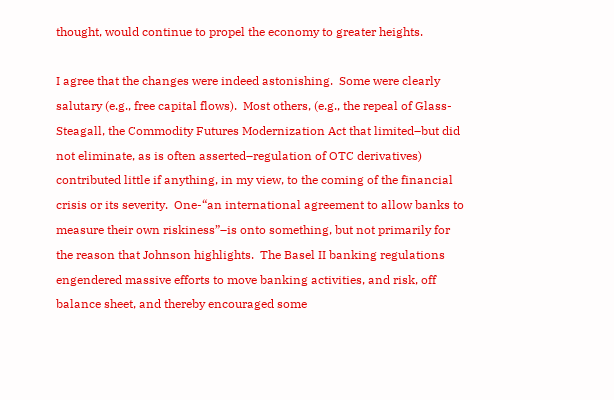thought, would continue to propel the economy to greater heights.

I agree that the changes were indeed astonishing.  Some were clearly salutary (e.g., free capital flows).  Most others, (e.g., the repeal of Glass-Steagall, the Commodity Futures Modernization Act that limited–but did not eliminate, as is often asserted–regulation of OTC derivatives) contributed little if anything, in my view, to the coming of the financial crisis or its severity.  One-“an international agreement to allow banks to measure their own riskiness”–is onto something, but not primarily for the reason that Johnson highlights.  The Basel II banking regulations engendered massive efforts to move banking activities, and risk, off balance sheet, and thereby encouraged some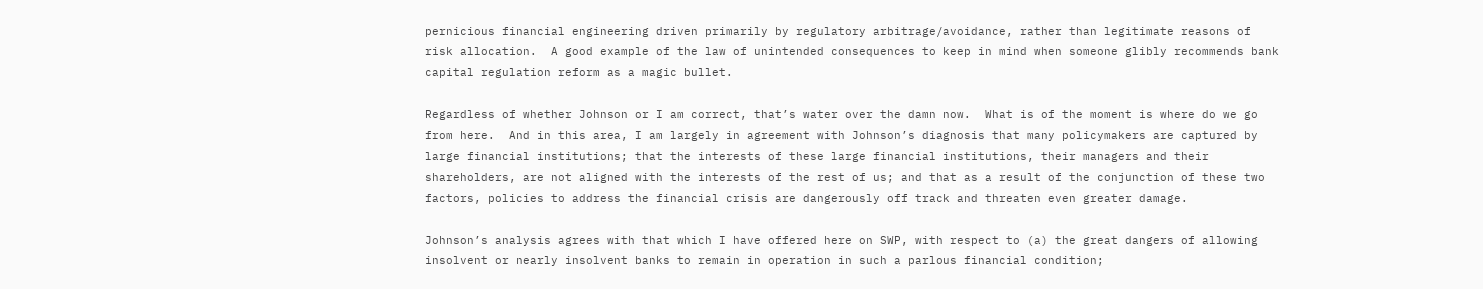pernicious financial engineering driven primarily by regulatory arbitrage/avoidance, rather than legitimate reasons of risk allocation.  A good example of the law of unintended consequences to keep in mind when someone glibly recommends bank capital regulation reform as a magic bullet.

Regardless of whether Johnson or I am correct, that’s water over the damn now.  What is of the moment is where do we go from here.  And in this area, I am largely in agreement with Johnson’s diagnosis that many policymakers are captured by large financial institutions; that the interests of these large financial institutions, their managers and their shareholders, are not aligned with the interests of the rest of us; and that as a result of the conjunction of these two factors, policies to address the financial crisis are dangerously off track and threaten even greater damage.

Johnson’s analysis agrees with that which I have offered here on SWP, with respect to (a) the great dangers of allowing insolvent or nearly insolvent banks to remain in operation in such a parlous financial condition;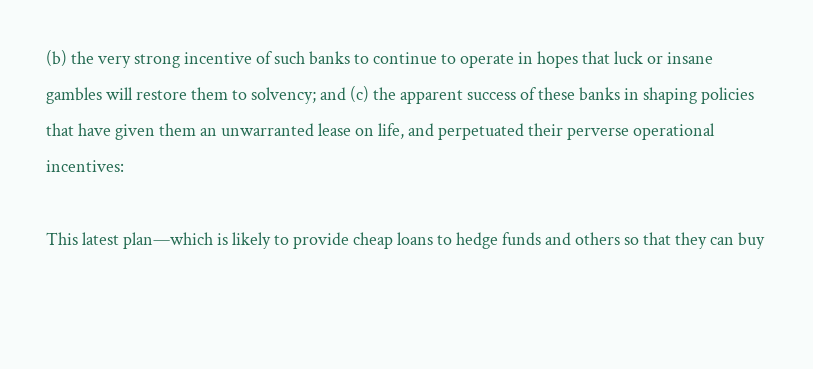(b) the very strong incentive of such banks to continue to operate in hopes that luck or insane gambles will restore them to solvency; and (c) the apparent success of these banks in shaping policies that have given them an unwarranted lease on life, and perpetuated their perverse operational incentives:

This latest plan—which is likely to provide cheap loans to hedge funds and others so that they can buy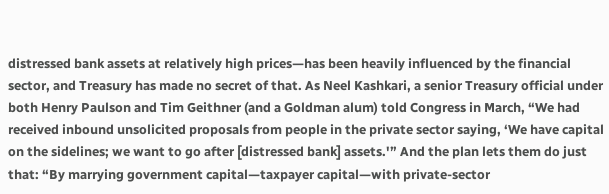distressed bank assets at relatively high prices—has been heavily influenced by the financial sector, and Treasury has made no secret of that. As Neel Kashkari, a senior Treasury official under both Henry Paulson and Tim Geithner (and a Goldman alum) told Congress in March, “We had received inbound unsolicited proposals from people in the private sector saying, ‘We have capital on the sidelines; we want to go after [distressed bank] assets.'” And the plan lets them do just that: “By marrying government capital—taxpayer capital—with private-sector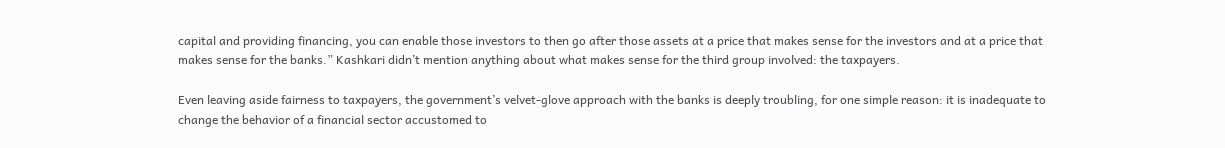capital and providing financing, you can enable those investors to then go after those assets at a price that makes sense for the investors and at a price that makes sense for the banks.” Kashkari didn’t mention anything about what makes sense for the third group involved: the taxpayers.

Even leaving aside fairness to taxpayers, the government’s velvet-glove approach with the banks is deeply troubling, for one simple reason: it is inadequate to change the behavior of a financial sector accustomed to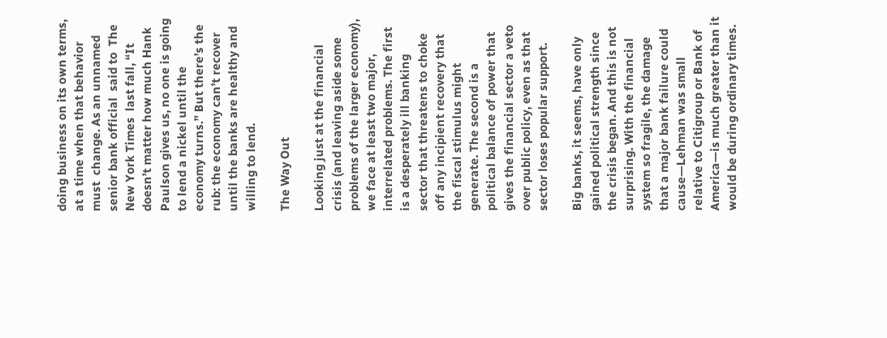doing business on its own terms, at a time when that behavior  must  change. As an unnamed senior bank official  said to  The New York Times  last fall, “It doesn’t matter how much Hank Paulson gives us, no one is going to lend a nickel until the economy turns.” But there’s the rub: the economy can’t recover until the banks are healthy and willing to lend.

The Way Out

Looking just at the financial crisis (and leaving aside some problems of the larger economy), we face at least two major, interrelated problems. The first is a desperately ill banking sector that threatens to choke off any incipient recovery that the fiscal stimulus might generate. The second is a political balance of power that gives the financial sector a veto over public policy, even as that sector loses popular support.

Big banks, it seems, have only gained political strength since the crisis began. And this is not surprising. With the financial system so fragile, the damage that a major bank failure could cause—Lehman was small relative to Citigroup or Bank of America—is much greater than it would be during ordinary times.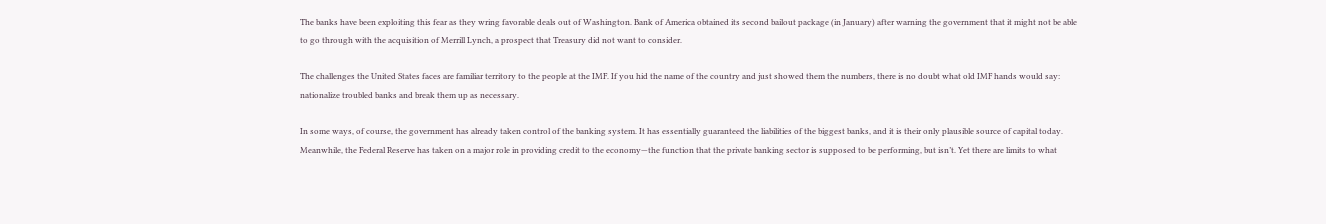The banks have been exploiting this fear as they wring favorable deals out of Washington. Bank of America obtained its second bailout package (in January) after warning the government that it might not be able to go through with the acquisition of Merrill Lynch, a prospect that Treasury did not want to consider.

The challenges the United States faces are familiar territory to the people at the IMF. If you hid the name of the country and just showed them the numbers, there is no doubt what old IMF hands would say: nationalize troubled banks and break them up as necessary.

In some ways, of course, the government has already taken control of the banking system. It has essentially guaranteed the liabilities of the biggest banks, and it is their only plausible source of capital today. Meanwhile, the Federal Reserve has taken on a major role in providing credit to the economy—the function that the private banking sector is supposed to be performing, but isn’t. Yet there are limits to what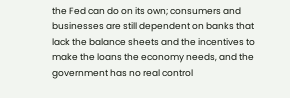the Fed can do on its own; consumers and businesses are still dependent on banks that lack the balance sheets and the incentives to make the loans the economy needs, and the government has no real control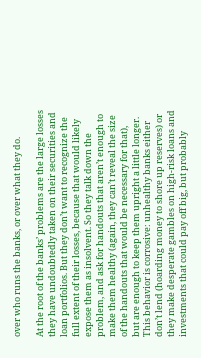over who runs the banks, or over what they do.

At the root of the banks’ problems are the large losses they have undoubtedly taken on their securities and loan portfolios. But they don’t want to recognize the full extent of their losses, because that would likely expose them as insolvent. So they talk down the problem, and ask for handouts that aren’t enough to make them healthy (again, they can’t reveal the size of the handouts that would be necessary for that), but are enough to keep them upright a little longer. This behavior is corrosive: unhealthy banks either don’t lend (hoarding money to shore up reserves) or they make desperate gambles on high-risk loans and investments that could pay off big, but probably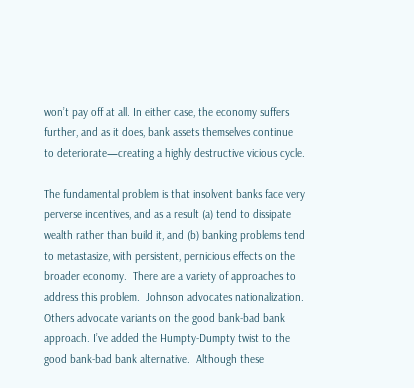won’t pay off at all. In either case, the economy suffers further, and as it does, bank assets themselves continue to deteriorate—creating a highly destructive vicious cycle.

The fundamental problem is that insolvent banks face very perverse incentives, and as a result (a) tend to dissipate wealth rather than build it, and (b) banking problems tend to metastasize, with persistent, pernicious effects on the broader economy.  There are a variety of approaches to address this problem.  Johnson advocates nationalization.  Others advocate variants on the good bank-bad bank approach. I’ve added the Humpty-Dumpty twist to the good bank-bad bank alternative.  Although these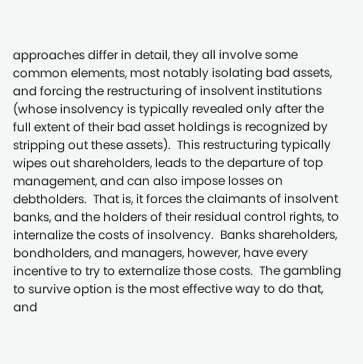approaches differ in detail, they all involve some common elements, most notably isolating bad assets, and forcing the restructuring of insolvent institutions (whose insolvency is typically revealed only after the full extent of their bad asset holdings is recognized by stripping out these assets).  This restructuring typically wipes out shareholders, leads to the departure of top management, and can also impose losses on debtholders.  That is, it forces the claimants of insolvent banks, and the holders of their residual control rights, to internalize the costs of insolvency.  Banks shareholders, bondholders, and managers, however, have every incentive to try to externalize those costs.  The gambling to survive option is the most effective way to do that, and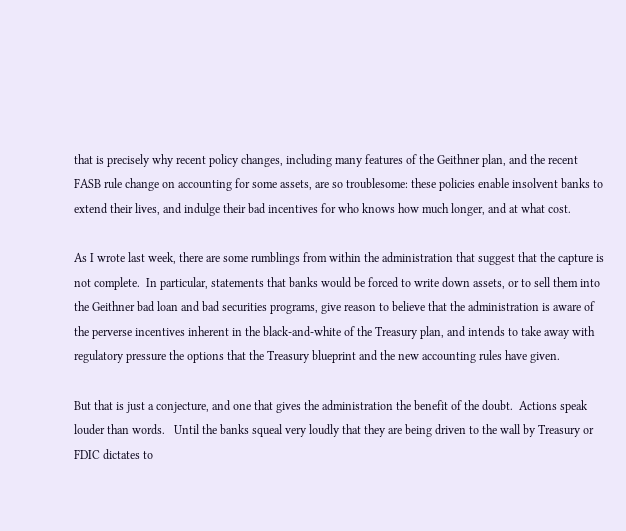that is precisely why recent policy changes, including many features of the Geithner plan, and the recent FASB rule change on accounting for some assets, are so troublesome: these policies enable insolvent banks to extend their lives, and indulge their bad incentives for who knows how much longer, and at what cost.

As I wrote last week, there are some rumblings from within the administration that suggest that the capture is not complete.  In particular, statements that banks would be forced to write down assets, or to sell them into the Geithner bad loan and bad securities programs, give reason to believe that the administration is aware of the perverse incentives inherent in the black-and-white of the Treasury plan, and intends to take away with regulatory pressure the options that the Treasury blueprint and the new accounting rules have given.

But that is just a conjecture, and one that gives the administration the benefit of the doubt.  Actions speak louder than words.   Until the banks squeal very loudly that they are being driven to the wall by Treasury or FDIC dictates to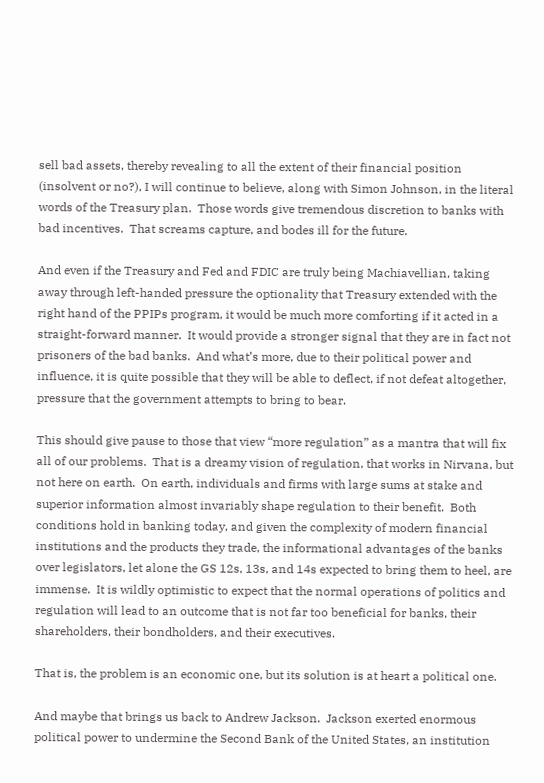sell bad assets, thereby revealing to all the extent of their financial position (insolvent or no?), I will continue to believe, along with Simon Johnson, in the literal words of the Treasury plan.  Those words give tremendous discretion to banks with bad incentives.  That screams capture, and bodes ill for the future.

And even if the Treasury and Fed and FDIC are truly being Machiavellian, taking away through left-handed pressure the optionality that Treasury extended with the right hand of the PPIPs program, it would be much more comforting if it acted in a straight-forward manner.  It would provide a stronger signal that they are in fact not prisoners of the bad banks.  And what’s more, due to their political power and influence, it is quite possible that they will be able to deflect, if not defeat altogether, pressure that the government attempts to bring to bear.

This should give pause to those that view “more regulation” as a mantra that will fix all of our problems.  That is a dreamy vision of regulation, that works in Nirvana, but not here on earth.  On earth, individuals and firms with large sums at stake and superior information almost invariably shape regulation to their benefit.  Both conditions hold in banking today, and given the complexity of modern financial institutions and the products they trade, the informational advantages of the banks over legislators, let alone the GS 12s, 13s, and 14s expected to bring them to heel, are immense.  It is wildly optimistic to expect that the normal operations of politics and regulation will lead to an outcome that is not far too beneficial for banks, their shareholders, their bondholders, and their executives.

That is, the problem is an economic one, but its solution is at heart a political one.

And maybe that brings us back to Andrew Jackson.  Jackson exerted enormous political power to undermine the Second Bank of the United States, an institution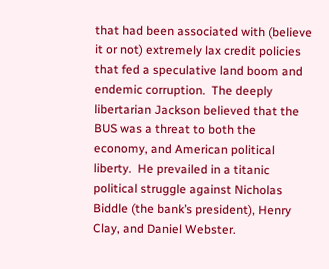that had been associated with (believe it or not) extremely lax credit policies that fed a speculative land boom and endemic corruption.  The deeply libertarian Jackson believed that the BUS was a threat to both the economy, and American political liberty.  He prevailed in a titanic political struggle against Nicholas Biddle (the bank’s president), Henry Clay, and Daniel Webster.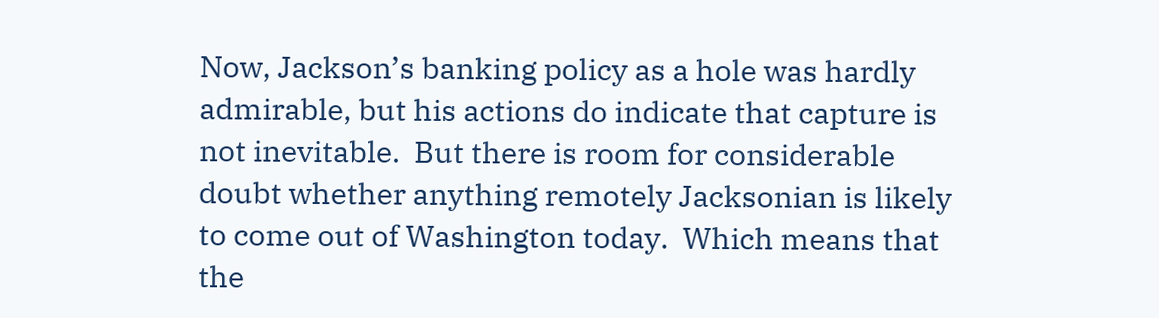Now, Jackson’s banking policy as a hole was hardly admirable, but his actions do indicate that capture is not inevitable.  But there is room for considerable doubt whether anything remotely Jacksonian is likely to come out of Washington today.  Which means that the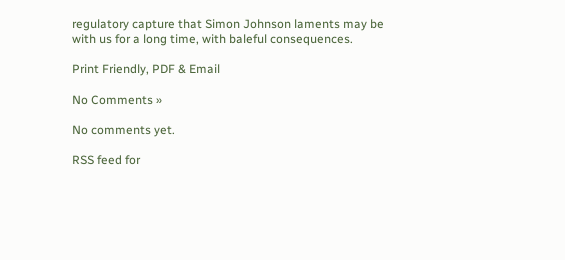regulatory capture that Simon Johnson laments may be with us for a long time, with baleful consequences.

Print Friendly, PDF & Email

No Comments »

No comments yet.

RSS feed for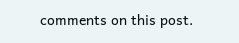comments on this post.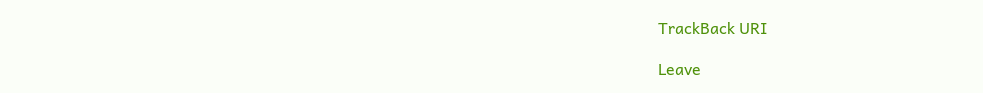TrackBack URI

Leave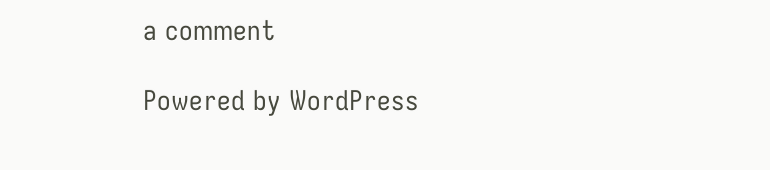a comment

Powered by WordPress